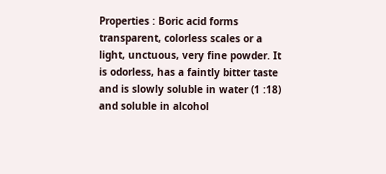Properties : Boric acid forms transparent, colorless scales or a light, unctuous, very fine powder. It is odorless, has a faintly bitter taste and is slowly soluble in water (1 :18) and soluble in alcohol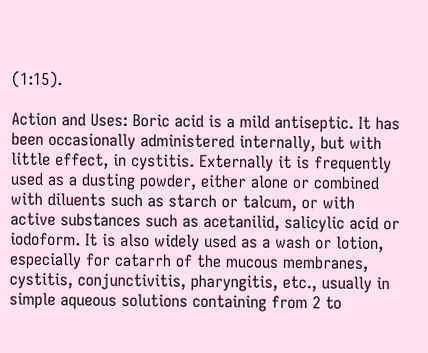(1:15).

Action and Uses: Boric acid is a mild antiseptic. It has been occasionally administered internally, but with little effect, in cystitis. Externally it is frequently used as a dusting powder, either alone or combined with diluents such as starch or talcum, or with active substances such as acetanilid, salicylic acid or iodoform. It is also widely used as a wash or lotion, especially for catarrh of the mucous membranes, cystitis, conjunctivitis, pharyngitis, etc., usually in simple aqueous solutions containing from 2 to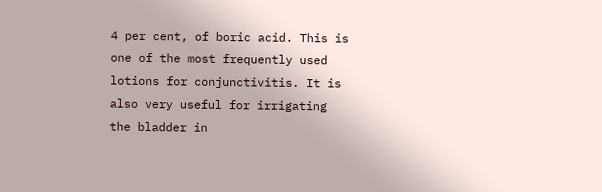4 per cent, of boric acid. This is one of the most frequently used lotions for conjunctivitis. It is also very useful for irrigating the bladder in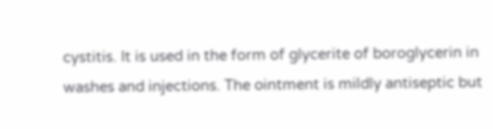cystitis. It is used in the form of glycerite of boroglycerin in washes and injections. The ointment is mildly antiseptic but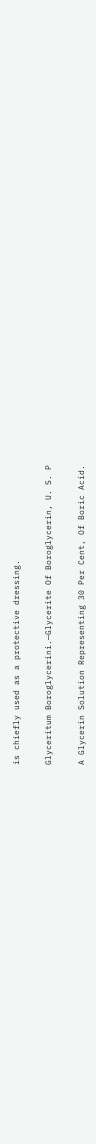is chiefly used as a protective dressing.

Glyceritum Boroglycerini.—Glycerite Of Boroglycerin, U. S. P

A Glycerin Solution Representing 30 Per Cent, Of Boric Acid.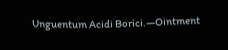Unguentum Acidi Borici.—Ointment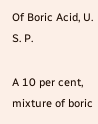Of Boric Acid, U. S. P.

A 10 per cent, mixture of boric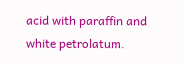acid with paraffin and white petrolatum.